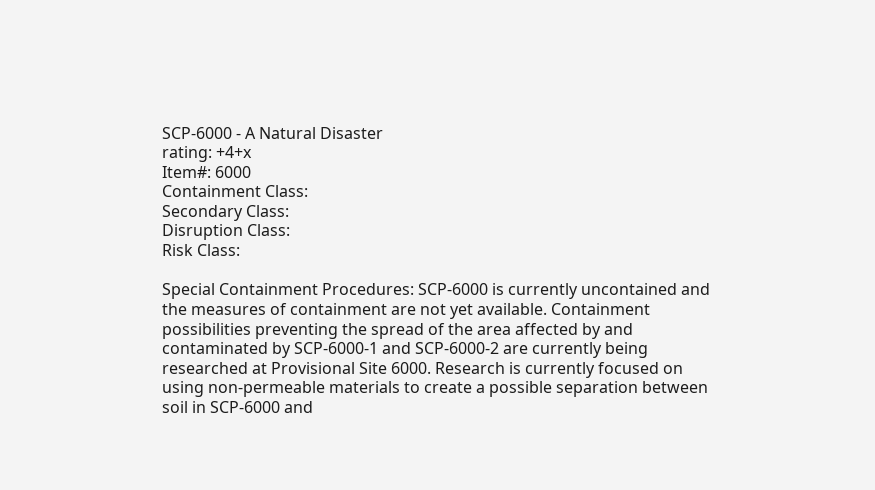SCP-6000 - A Natural Disaster
rating: +4+x
Item#: 6000
Containment Class:
Secondary Class:
Disruption Class:
Risk Class:

Special Containment Procedures: SCP-6000 is currently uncontained and the measures of containment are not yet available. Containment possibilities preventing the spread of the area affected by and contaminated by SCP-6000-1 and SCP-6000-2 are currently being researched at Provisional Site 6000. Research is currently focused on using non-permeable materials to create a possible separation between soil in SCP-6000 and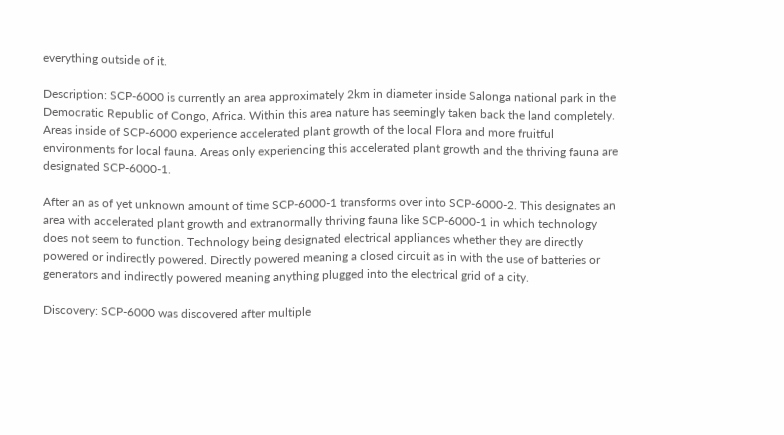everything outside of it.

Description: SCP-6000 is currently an area approximately 2km in diameter inside Salonga national park in the Democratic Republic of Congo, Africa. Within this area nature has seemingly taken back the land completely. Areas inside of SCP-6000 experience accelerated plant growth of the local Flora and more fruitful environments for local fauna. Areas only experiencing this accelerated plant growth and the thriving fauna are designated SCP-6000-1.

After an as of yet unknown amount of time SCP-6000-1 transforms over into SCP-6000-2. This designates an area with accelerated plant growth and extranormally thriving fauna like SCP-6000-1 in which technology does not seem to function. Technology being designated electrical appliances whether they are directly powered or indirectly powered. Directly powered meaning a closed circuit as in with the use of batteries or generators and indirectly powered meaning anything plugged into the electrical grid of a city.

Discovery: SCP-6000 was discovered after multiple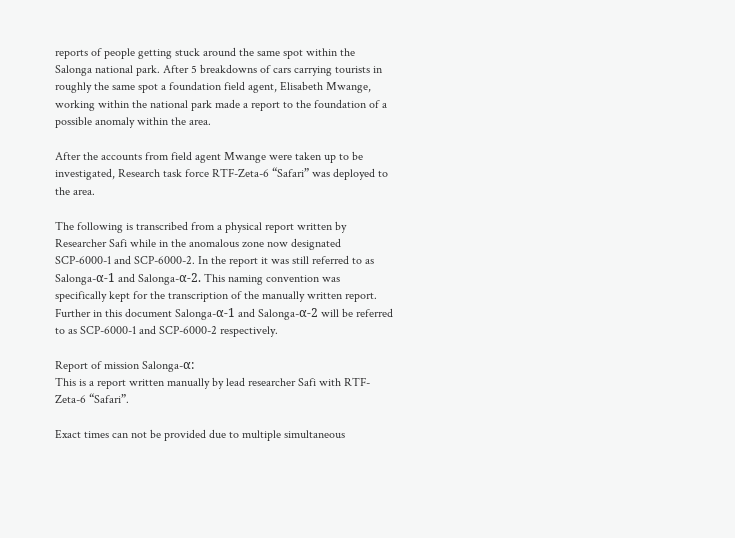reports of people getting stuck around the same spot within the Salonga national park. After 5 breakdowns of cars carrying tourists in roughly the same spot a foundation field agent, Elisabeth Mwange, working within the national park made a report to the foundation of a possible anomaly within the area.

After the accounts from field agent Mwange were taken up to be investigated, Research task force RTF-Zeta-6 “Safari” was deployed to the area.

The following is transcribed from a physical report written by Researcher Safi while in the anomalous zone now designated SCP-6000-1 and SCP-6000-2. In the report it was still referred to as Salonga-α-1 and Salonga-α-2. This naming convention was specifically kept for the transcription of the manually written report. Further in this document Salonga-α-1 and Salonga-α-2 will be referred to as SCP-6000-1 and SCP-6000-2 respectively.

Report of mission Salonga-α:
This is a report written manually by lead researcher Safi with RTF-Zeta-6 “Safari”.

Exact times can not be provided due to multiple simultaneous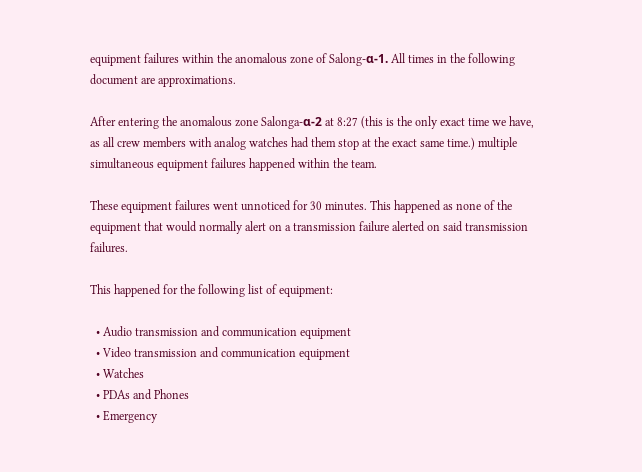equipment failures within the anomalous zone of Salong-α-1. All times in the following document are approximations.

After entering the anomalous zone Salonga-α-2 at 8:27 (this is the only exact time we have, as all crew members with analog watches had them stop at the exact same time.) multiple simultaneous equipment failures happened within the team.

These equipment failures went unnoticed for 30 minutes. This happened as none of the equipment that would normally alert on a transmission failure alerted on said transmission failures.

This happened for the following list of equipment:

  • Audio transmission and communication equipment
  • Video transmission and communication equipment
  • Watches
  • PDAs and Phones
  • Emergency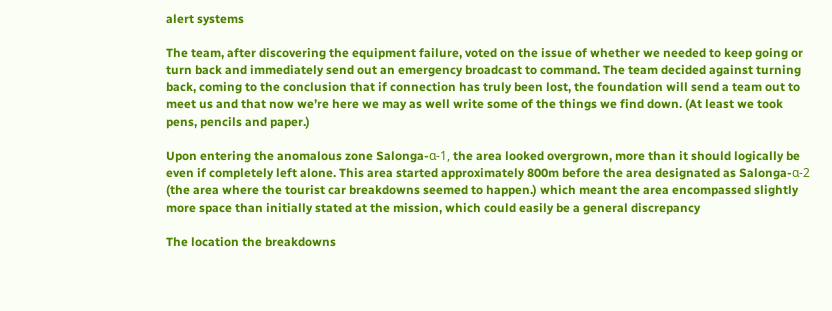alert systems

The team, after discovering the equipment failure, voted on the issue of whether we needed to keep going or turn back and immediately send out an emergency broadcast to command. The team decided against turning back, coming to the conclusion that if connection has truly been lost, the foundation will send a team out to meet us and that now we’re here we may as well write some of the things we find down. (At least we took pens, pencils and paper.)

Upon entering the anomalous zone Salonga-α-1, the area looked overgrown, more than it should logically be even if completely left alone. This area started approximately 800m before the area designated as Salonga-α-2 (the area where the tourist car breakdowns seemed to happen.) which meant the area encompassed slightly more space than initially stated at the mission, which could easily be a general discrepancy

The location the breakdowns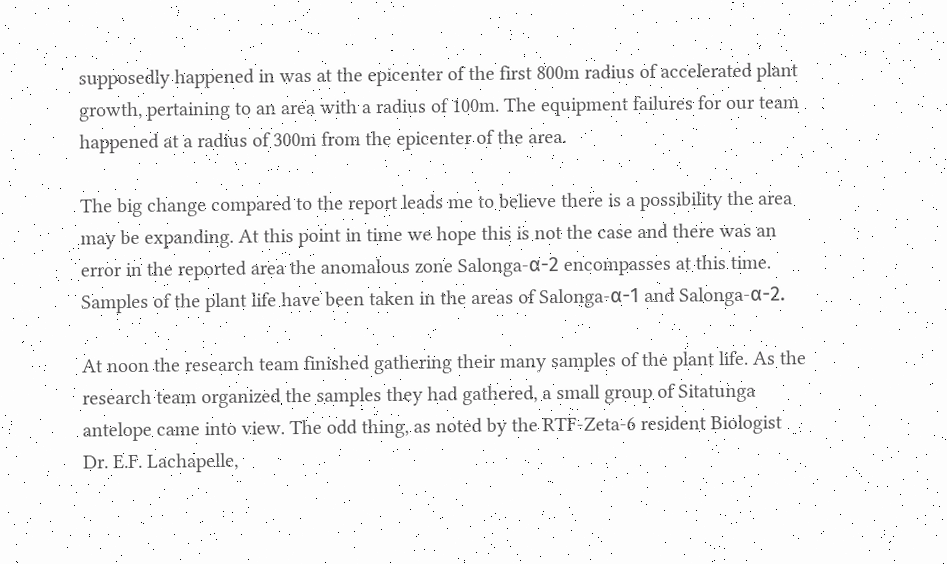supposedly happened in was at the epicenter of the first 800m radius of accelerated plant growth, pertaining to an area with a radius of 100m. The equipment failures for our team happened at a radius of 300m from the epicenter of the area.

The big change compared to the report leads me to believe there is a possibility the area may be expanding. At this point in time we hope this is not the case and there was an error in the reported area the anomalous zone Salonga-α-2 encompasses at this time. Samples of the plant life have been taken in the areas of Salonga-α-1 and Salonga-α-2.

At noon the research team finished gathering their many samples of the plant life. As the research team organized the samples they had gathered, a small group of Sitatunga antelope came into view. The odd thing, as noted by the RTF-Zeta-6 resident Biologist Dr. E.F. Lachapelle,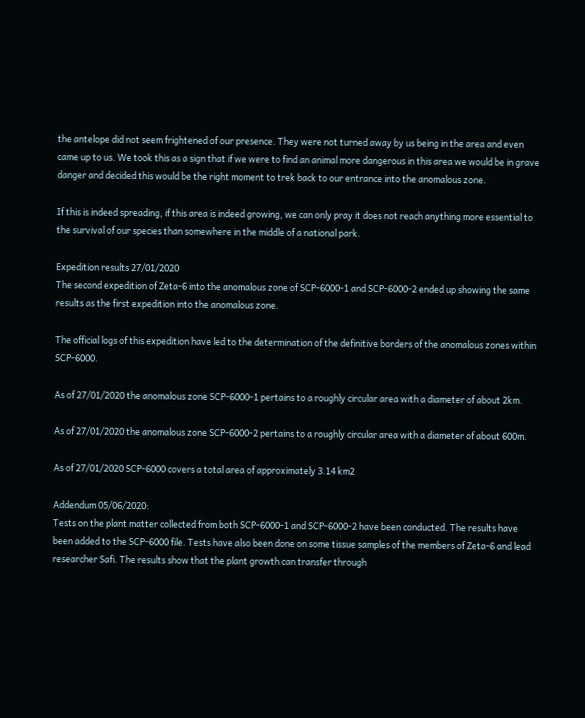the antelope did not seem frightened of our presence. They were not turned away by us being in the area and even came up to us. We took this as a sign that if we were to find an animal more dangerous in this area we would be in grave danger and decided this would be the right moment to trek back to our entrance into the anomalous zone.

If this is indeed spreading, if this area is indeed growing, we can only pray it does not reach anything more essential to the survival of our species than somewhere in the middle of a national park.

Expedition results 27/01/2020
The second expedition of Zeta-6 into the anomalous zone of SCP-6000-1 and SCP-6000-2 ended up showing the same results as the first expedition into the anomalous zone.

The official logs of this expedition have led to the determination of the definitive borders of the anomalous zones within SCP-6000.

As of 27/01/2020 the anomalous zone SCP-6000-1 pertains to a roughly circular area with a diameter of about 2km.

As of 27/01/2020 the anomalous zone SCP-6000-2 pertains to a roughly circular area with a diameter of about 600m.

As of 27/01/2020 SCP-6000 covers a total area of approximately 3.14 km2

Addendum 05/06/2020:
Tests on the plant matter collected from both SCP-6000-1 and SCP-6000-2 have been conducted. The results have been added to the SCP-6000 file. Tests have also been done on some tissue samples of the members of Zeta-6 and lead researcher Safi. The results show that the plant growth can transfer through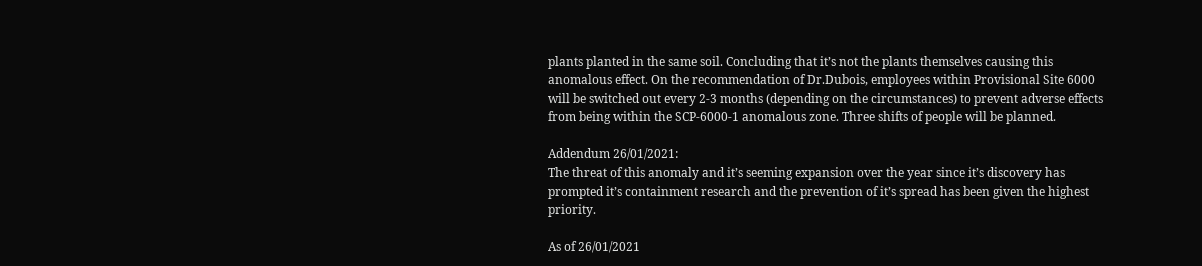plants planted in the same soil. Concluding that it’s not the plants themselves causing this anomalous effect. On the recommendation of Dr.Dubois, employees within Provisional Site 6000 will be switched out every 2-3 months (depending on the circumstances) to prevent adverse effects from being within the SCP-6000-1 anomalous zone. Three shifts of people will be planned.

Addendum 26/01/2021:
The threat of this anomaly and it’s seeming expansion over the year since it’s discovery has prompted it’s containment research and the prevention of it’s spread has been given the highest priority.

As of 26/01/2021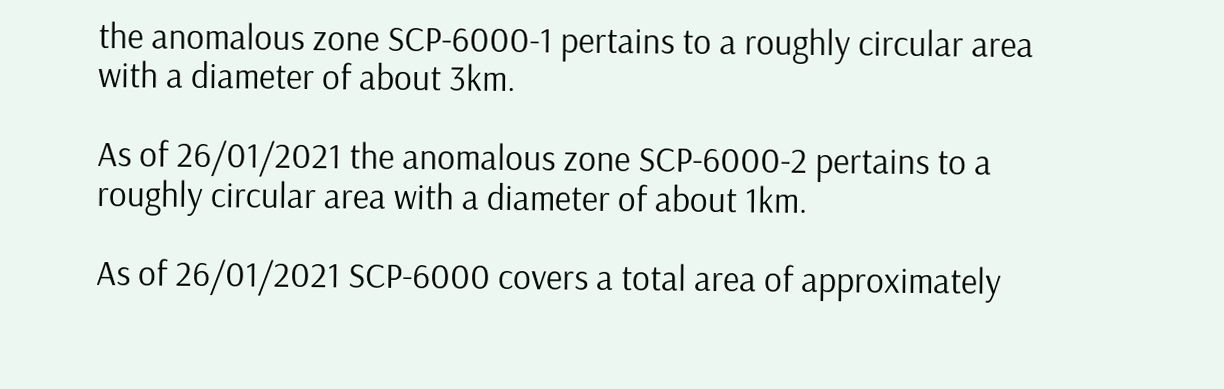the anomalous zone SCP-6000-1 pertains to a roughly circular area with a diameter of about 3km.

As of 26/01/2021 the anomalous zone SCP-6000-2 pertains to a roughly circular area with a diameter of about 1km.

As of 26/01/2021 SCP-6000 covers a total area of approximately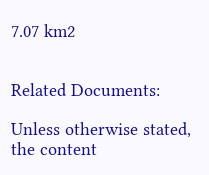7.07 km2


Related Documents:

Unless otherwise stated, the content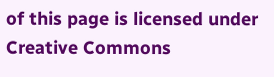of this page is licensed under Creative Commons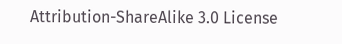Attribution-ShareAlike 3.0 License